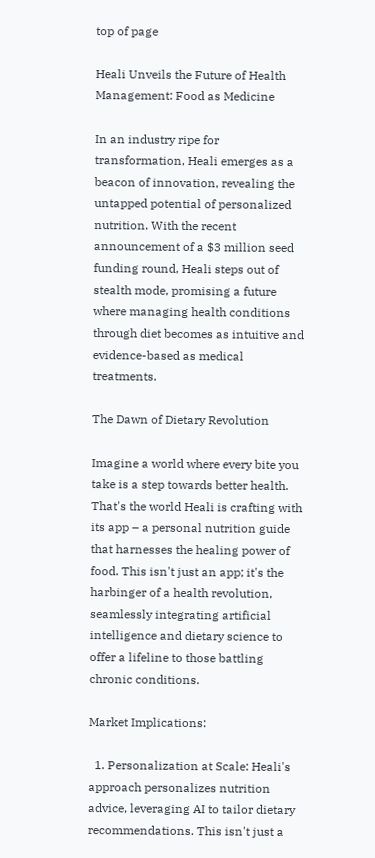top of page

Heali Unveils the Future of Health Management: Food as Medicine

In an industry ripe for transformation, Heali emerges as a beacon of innovation, revealing the untapped potential of personalized nutrition. With the recent announcement of a $3 million seed funding round, Heali steps out of stealth mode, promising a future where managing health conditions through diet becomes as intuitive and evidence-based as medical treatments.

The Dawn of Dietary Revolution

Imagine a world where every bite you take is a step towards better health. That's the world Heali is crafting with its app – a personal nutrition guide that harnesses the healing power of food. This isn't just an app; it's the harbinger of a health revolution, seamlessly integrating artificial intelligence and dietary science to offer a lifeline to those battling chronic conditions.

Market Implications:

  1. Personalization at Scale: Heali's approach personalizes nutrition advice, leveraging AI to tailor dietary recommendations. This isn't just a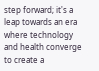step forward; it's a leap towards an era where technology and health converge to create a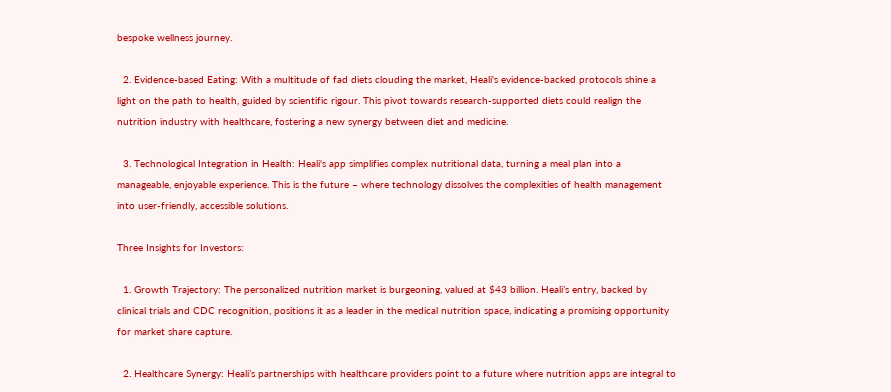bespoke wellness journey.

  2. Evidence-based Eating: With a multitude of fad diets clouding the market, Heali's evidence-backed protocols shine a light on the path to health, guided by scientific rigour. This pivot towards research-supported diets could realign the nutrition industry with healthcare, fostering a new synergy between diet and medicine.

  3. Technological Integration in Health: Heali's app simplifies complex nutritional data, turning a meal plan into a manageable, enjoyable experience. This is the future – where technology dissolves the complexities of health management into user-friendly, accessible solutions.

Three Insights for Investors:

  1. Growth Trajectory: The personalized nutrition market is burgeoning, valued at $43 billion. Heali’s entry, backed by clinical trials and CDC recognition, positions it as a leader in the medical nutrition space, indicating a promising opportunity for market share capture.

  2. Healthcare Synergy: Heali’s partnerships with healthcare providers point to a future where nutrition apps are integral to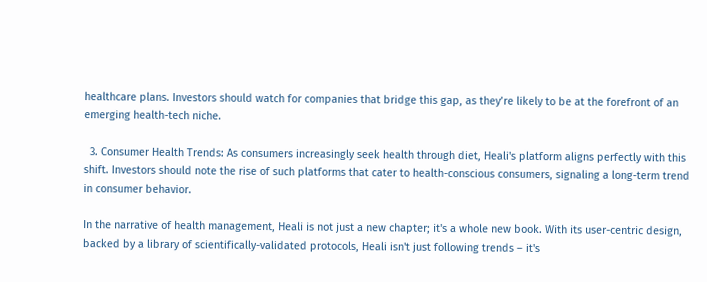healthcare plans. Investors should watch for companies that bridge this gap, as they’re likely to be at the forefront of an emerging health-tech niche.

  3. Consumer Health Trends: As consumers increasingly seek health through diet, Heali's platform aligns perfectly with this shift. Investors should note the rise of such platforms that cater to health-conscious consumers, signaling a long-term trend in consumer behavior.

In the narrative of health management, Heali is not just a new chapter; it's a whole new book. With its user-centric design, backed by a library of scientifically-validated protocols, Heali isn't just following trends – it's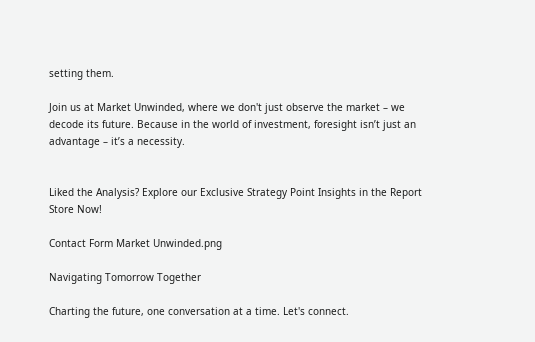setting them.

Join us at Market Unwinded, where we don't just observe the market – we decode its future. Because in the world of investment, foresight isn’t just an advantage – it’s a necessity.


Liked the Analysis? Explore our Exclusive Strategy Point Insights in the Report Store Now!

Contact Form Market Unwinded.png

Navigating Tomorrow Together

Charting the future, one conversation at a time. Let's connect.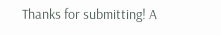Thanks for submitting! A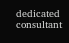dedicated consultant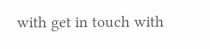with get in touch with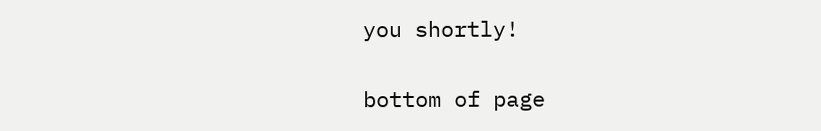you shortly!

bottom of page